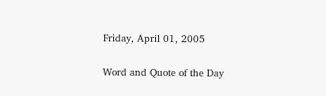Friday, April 01, 2005

Word and Quote of the Day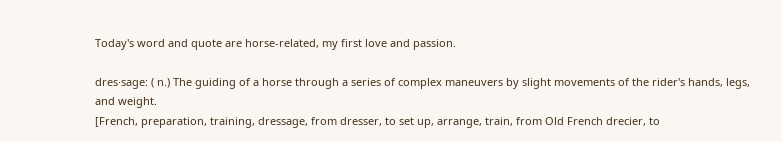Today's word and quote are horse-related, my first love and passion.

dres·sage: ( n.) The guiding of a horse through a series of complex maneuvers by slight movements of the rider's hands, legs, and weight.
[French, preparation, training, dressage, from dresser, to set up, arrange, train, from Old French drecier, to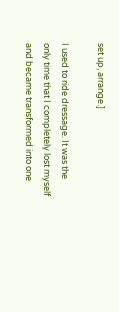set up, arrange.]

I used to ride dressage. It was the only time that I completely lost myself and became transformed into one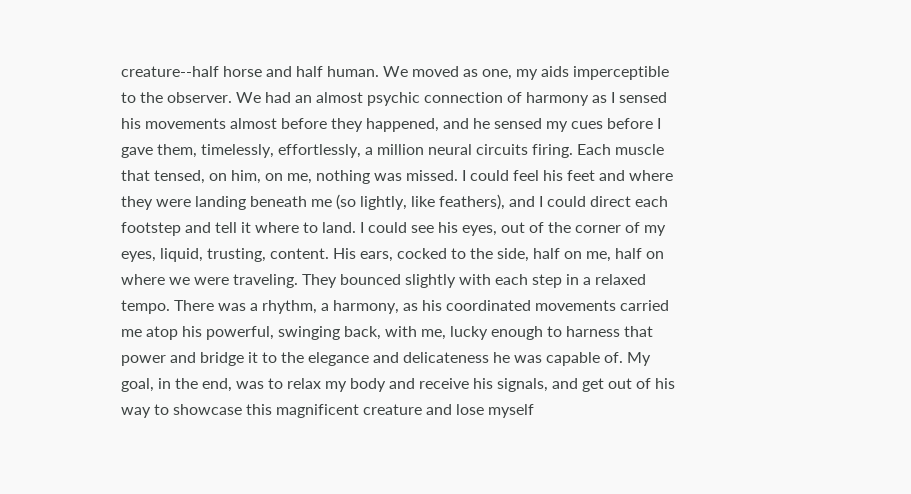creature--half horse and half human. We moved as one, my aids imperceptible to the observer. We had an almost psychic connection of harmony as I sensed his movements almost before they happened, and he sensed my cues before I gave them, timelessly, effortlessly, a million neural circuits firing. Each muscle that tensed, on him, on me, nothing was missed. I could feel his feet and where they were landing beneath me (so lightly, like feathers), and I could direct each footstep and tell it where to land. I could see his eyes, out of the corner of my eyes, liquid, trusting, content. His ears, cocked to the side, half on me, half on where we were traveling. They bounced slightly with each step in a relaxed tempo. There was a rhythm, a harmony, as his coordinated movements carried me atop his powerful, swinging back, with me, lucky enough to harness that power and bridge it to the elegance and delicateness he was capable of. My goal, in the end, was to relax my body and receive his signals, and get out of his way to showcase this magnificent creature and lose myself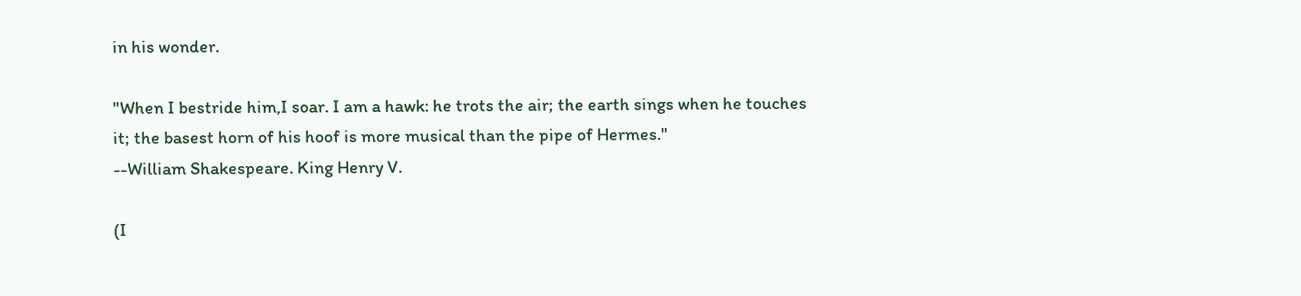in his wonder.

"When I bestride him,I soar. I am a hawk: he trots the air; the earth sings when he touches it; the basest horn of his hoof is more musical than the pipe of Hermes."
--William Shakespeare. King Henry V.

(I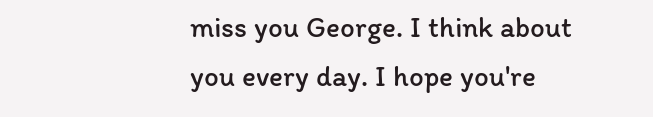miss you George. I think about you every day. I hope you're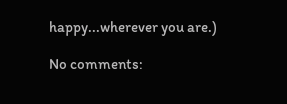happy...wherever you are.)

No comments: